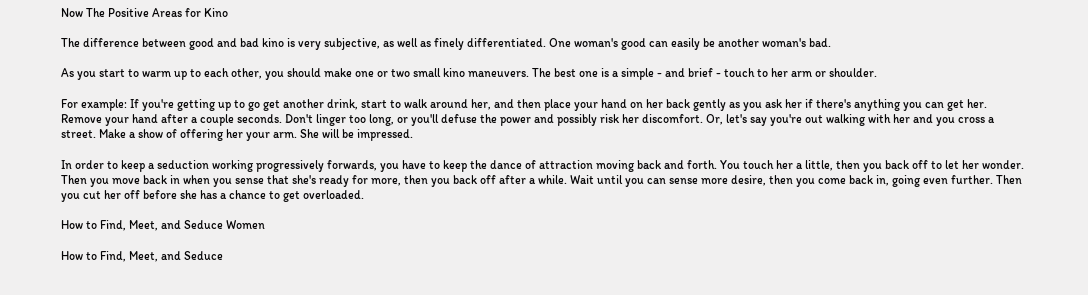Now The Positive Areas for Kino

The difference between good and bad kino is very subjective, as well as finely differentiated. One woman's good can easily be another woman's bad.

As you start to warm up to each other, you should make one or two small kino maneuvers. The best one is a simple - and brief - touch to her arm or shoulder.

For example: If you're getting up to go get another drink, start to walk around her, and then place your hand on her back gently as you ask her if there's anything you can get her. Remove your hand after a couple seconds. Don't linger too long, or you'll defuse the power and possibly risk her discomfort. Or, let's say you're out walking with her and you cross a street. Make a show of offering her your arm. She will be impressed.

In order to keep a seduction working progressively forwards, you have to keep the dance of attraction moving back and forth. You touch her a little, then you back off to let her wonder. Then you move back in when you sense that she's ready for more, then you back off after a while. Wait until you can sense more desire, then you come back in, going even further. Then you cut her off before she has a chance to get overloaded.

How to Find, Meet, and Seduce Women

How to Find, Meet, and Seduce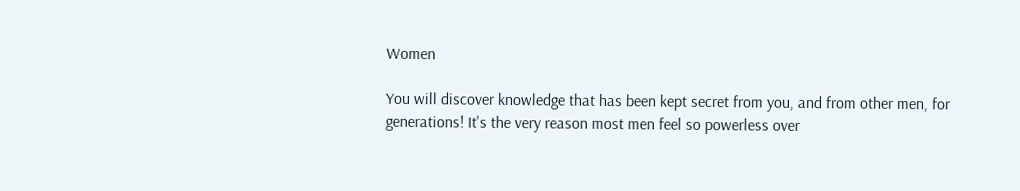Women

You will discover knowledge that has been kept secret from you, and from other men, for generations! It's the very reason most men feel so powerless over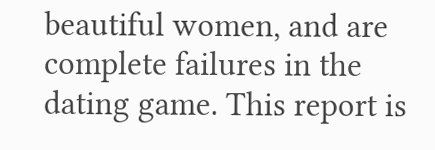beautiful women, and are complete failures in the dating game. This report is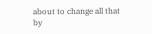about to change all that by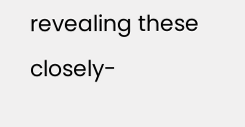revealing these closely-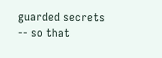guarded secrets -- so that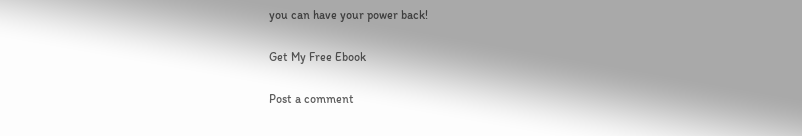you can have your power back!

Get My Free Ebook

Post a comment